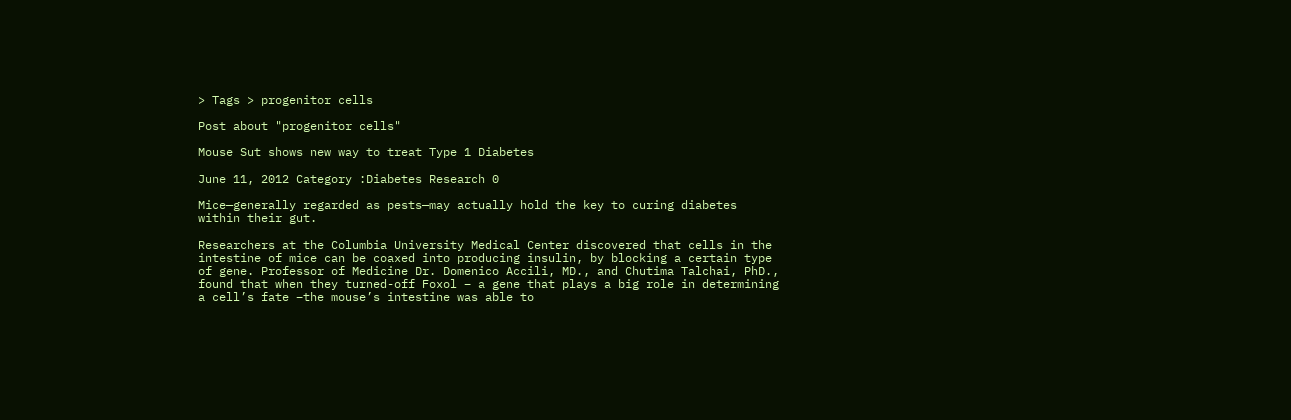> Tags > progenitor cells

Post about "progenitor cells"

Mouse Sut shows new way to treat Type 1 Diabetes

June 11, 2012 Category :Diabetes Research 0

Mice—generally regarded as pests—may actually hold the key to curing diabetes within their gut.

Researchers at the Columbia University Medical Center discovered that cells in the intestine of mice can be coaxed into producing insulin, by blocking a certain type of gene. Professor of Medicine Dr. Domenico Accili, MD., and Chutima Talchai, PhD., found that when they turned-off Foxol – a gene that plays a big role in determining a cell’s fate –the mouse’s intestine was able to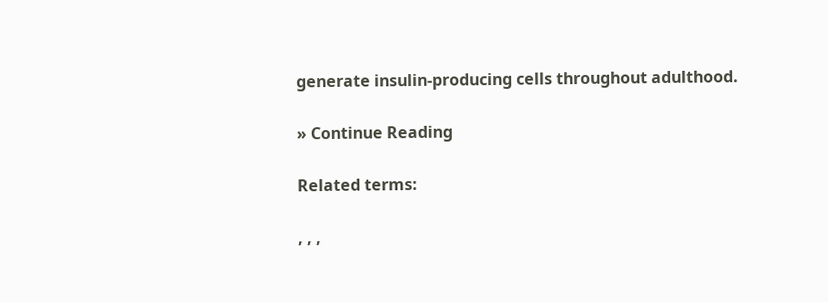generate insulin-producing cells throughout adulthood.

» Continue Reading

Related terms:

, , ,